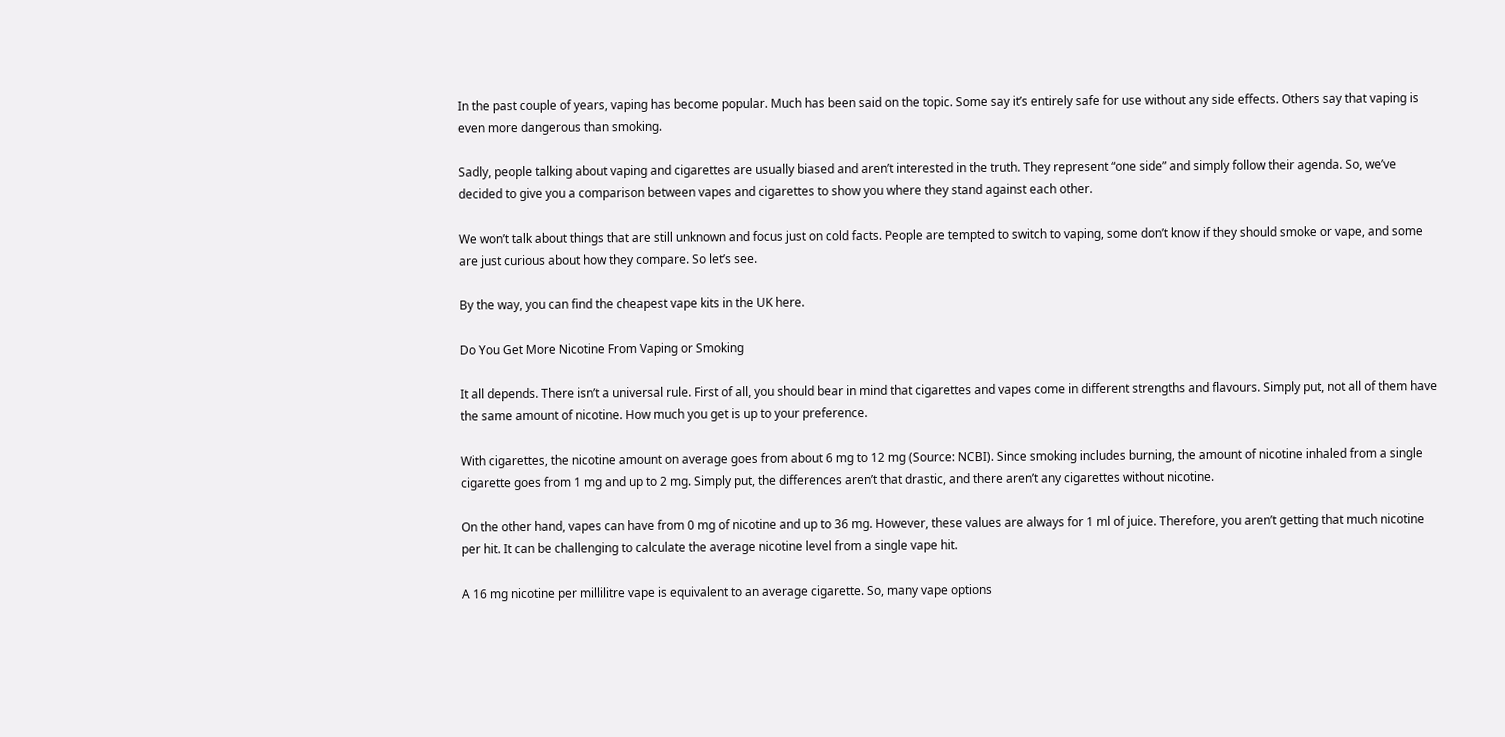In the past couple of years, vaping has become popular. Much has been said on the topic. Some say it’s entirely safe for use without any side effects. Others say that vaping is even more dangerous than smoking.

Sadly, people talking about vaping and cigarettes are usually biased and aren’t interested in the truth. They represent “one side” and simply follow their agenda. So, we’ve decided to give you a comparison between vapes and cigarettes to show you where they stand against each other.

We won’t talk about things that are still unknown and focus just on cold facts. People are tempted to switch to vaping, some don’t know if they should smoke or vape, and some are just curious about how they compare. So let’s see.

By the way, you can find the cheapest vape kits in the UK here.

Do You Get More Nicotine From Vaping or Smoking

It all depends. There isn’t a universal rule. First of all, you should bear in mind that cigarettes and vapes come in different strengths and flavours. Simply put, not all of them have the same amount of nicotine. How much you get is up to your preference.

With cigarettes, the nicotine amount on average goes from about 6 mg to 12 mg (Source: NCBI). Since smoking includes burning, the amount of nicotine inhaled from a single cigarette goes from 1 mg and up to 2 mg. Simply put, the differences aren’t that drastic, and there aren’t any cigarettes without nicotine.

On the other hand, vapes can have from 0 mg of nicotine and up to 36 mg. However, these values are always for 1 ml of juice. Therefore, you aren’t getting that much nicotine per hit. It can be challenging to calculate the average nicotine level from a single vape hit.

A 16 mg nicotine per millilitre vape is equivalent to an average cigarette. So, many vape options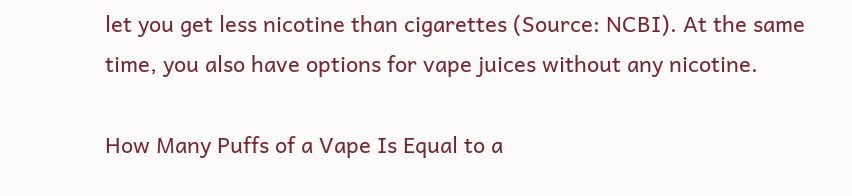let you get less nicotine than cigarettes (Source: NCBI). At the same time, you also have options for vape juices without any nicotine.

How Many Puffs of a Vape Is Equal to a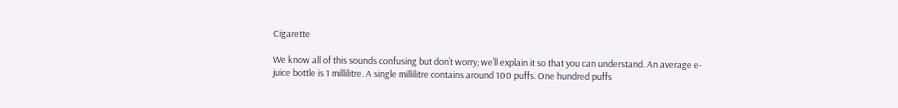Cigarette

We know all of this sounds confusing but don’t worry; we’ll explain it so that you can understand. An average e-juice bottle is 1 millilitre. A single millilitre contains around 100 puffs. One hundred puffs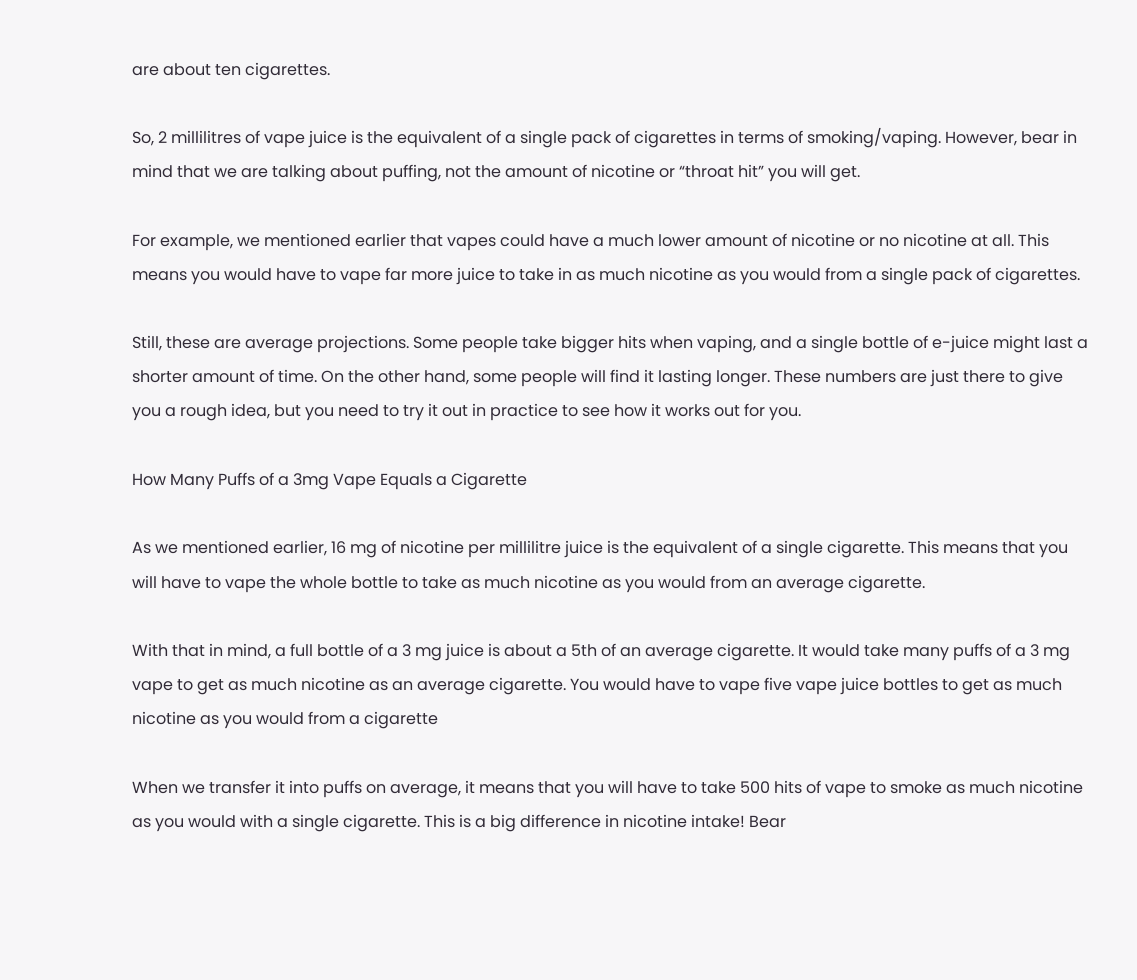are about ten cigarettes.

So, 2 millilitres of vape juice is the equivalent of a single pack of cigarettes in terms of smoking/vaping. However, bear in mind that we are talking about puffing, not the amount of nicotine or “throat hit” you will get.

For example, we mentioned earlier that vapes could have a much lower amount of nicotine or no nicotine at all. This means you would have to vape far more juice to take in as much nicotine as you would from a single pack of cigarettes.

Still, these are average projections. Some people take bigger hits when vaping, and a single bottle of e-juice might last a shorter amount of time. On the other hand, some people will find it lasting longer. These numbers are just there to give you a rough idea, but you need to try it out in practice to see how it works out for you.

How Many Puffs of a 3mg Vape Equals a Cigarette

As we mentioned earlier, 16 mg of nicotine per millilitre juice is the equivalent of a single cigarette. This means that you will have to vape the whole bottle to take as much nicotine as you would from an average cigarette.

With that in mind, a full bottle of a 3 mg juice is about a 5th of an average cigarette. It would take many puffs of a 3 mg vape to get as much nicotine as an average cigarette. You would have to vape five vape juice bottles to get as much nicotine as you would from a cigarette

When we transfer it into puffs on average, it means that you will have to take 500 hits of vape to smoke as much nicotine as you would with a single cigarette. This is a big difference in nicotine intake! Bear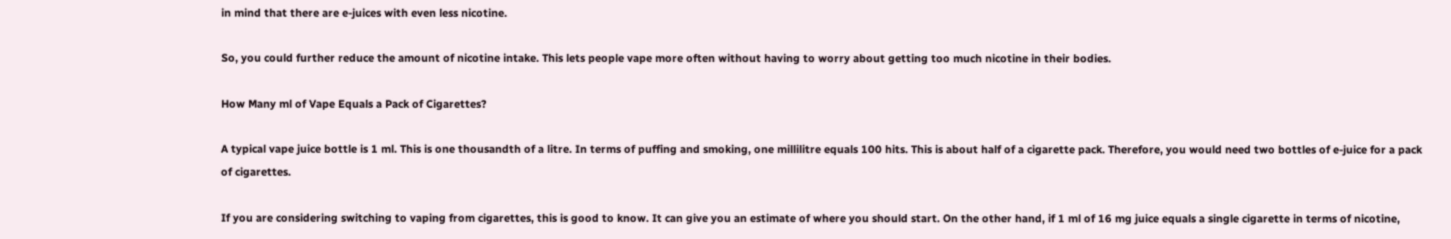in mind that there are e-juices with even less nicotine.

So, you could further reduce the amount of nicotine intake. This lets people vape more often without having to worry about getting too much nicotine in their bodies.

How Many ml of Vape Equals a Pack of Cigarettes?

A typical vape juice bottle is 1 ml. This is one thousandth of a litre. In terms of puffing and smoking, one millilitre equals 100 hits. This is about half of a cigarette pack. Therefore, you would need two bottles of e-juice for a pack of cigarettes.

If you are considering switching to vaping from cigarettes, this is good to know. It can give you an estimate of where you should start. On the other hand, if 1 ml of 16 mg juice equals a single cigarette in terms of nicotine,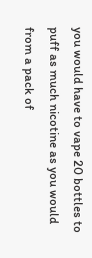you would have to vape 20 bottles to puff as much nicotine as you would from a pack of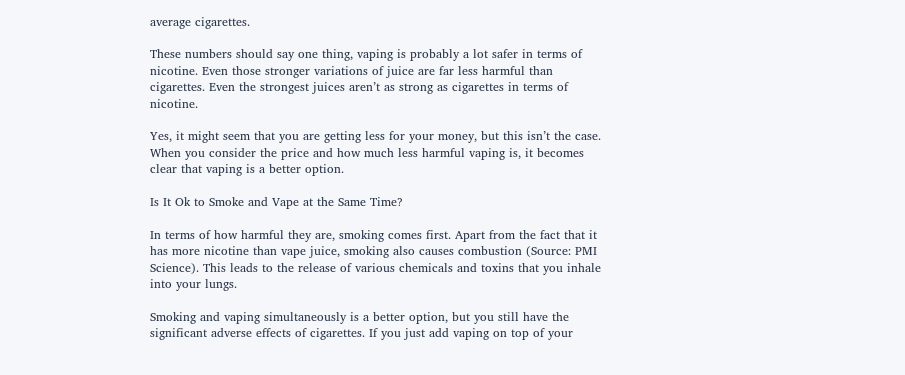average cigarettes.

These numbers should say one thing, vaping is probably a lot safer in terms of nicotine. Even those stronger variations of juice are far less harmful than cigarettes. Even the strongest juices aren’t as strong as cigarettes in terms of nicotine.

Yes, it might seem that you are getting less for your money, but this isn’t the case. When you consider the price and how much less harmful vaping is, it becomes clear that vaping is a better option.

Is It Ok to Smoke and Vape at the Same Time?

In terms of how harmful they are, smoking comes first. Apart from the fact that it has more nicotine than vape juice, smoking also causes combustion (Source: PMI Science). This leads to the release of various chemicals and toxins that you inhale into your lungs.

Smoking and vaping simultaneously is a better option, but you still have the significant adverse effects of cigarettes. If you just add vaping on top of your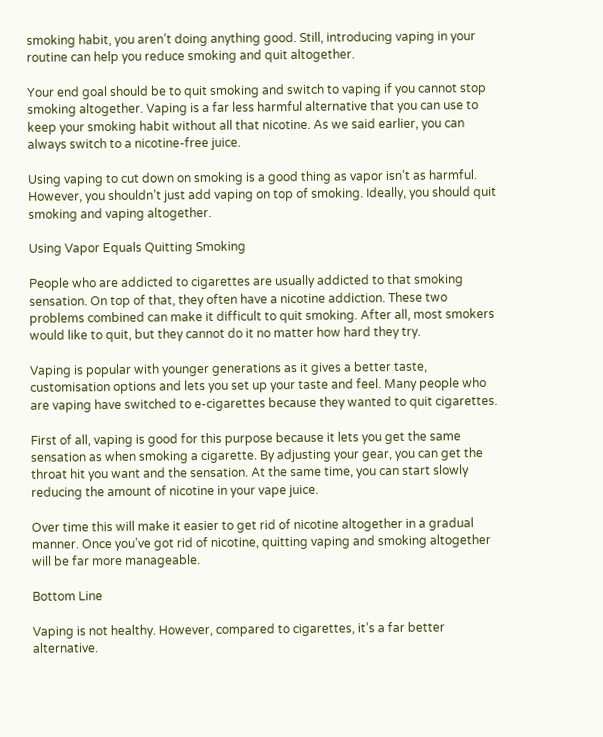smoking habit, you aren’t doing anything good. Still, introducing vaping in your routine can help you reduce smoking and quit altogether.

Your end goal should be to quit smoking and switch to vaping if you cannot stop smoking altogether. Vaping is a far less harmful alternative that you can use to keep your smoking habit without all that nicotine. As we said earlier, you can always switch to a nicotine-free juice.

Using vaping to cut down on smoking is a good thing as vapor isn’t as harmful. However, you shouldn’t just add vaping on top of smoking. Ideally, you should quit smoking and vaping altogether.

Using Vapor Equals Quitting Smoking

People who are addicted to cigarettes are usually addicted to that smoking sensation. On top of that, they often have a nicotine addiction. These two problems combined can make it difficult to quit smoking. After all, most smokers would like to quit, but they cannot do it no matter how hard they try.

Vaping is popular with younger generations as it gives a better taste, customisation options and lets you set up your taste and feel. Many people who are vaping have switched to e-cigarettes because they wanted to quit cigarettes.

First of all, vaping is good for this purpose because it lets you get the same sensation as when smoking a cigarette. By adjusting your gear, you can get the throat hit you want and the sensation. At the same time, you can start slowly reducing the amount of nicotine in your vape juice.

Over time this will make it easier to get rid of nicotine altogether in a gradual manner. Once you’ve got rid of nicotine, quitting vaping and smoking altogether will be far more manageable.

Bottom Line

Vaping is not healthy. However, compared to cigarettes, it’s a far better alternative.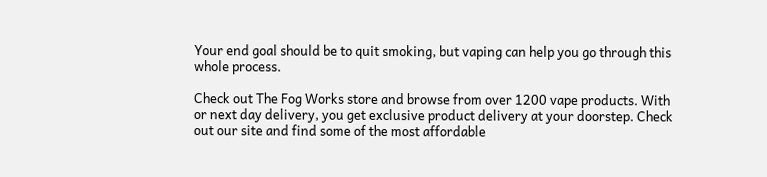Your end goal should be to quit smoking, but vaping can help you go through this whole process.

Check out The Fog Works store and browse from over 1200 vape products. With or next day delivery, you get exclusive product delivery at your doorstep. Check out our site and find some of the most affordable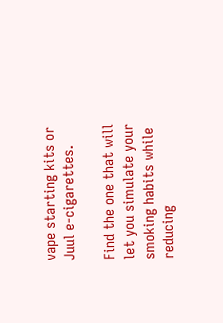vape starting kits or Juul e-cigarettes.

Find the one that will let you simulate your smoking habits while reducing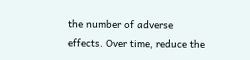the number of adverse effects. Over time, reduce the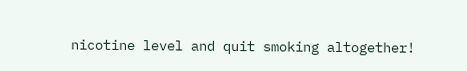nicotine level and quit smoking altogether!